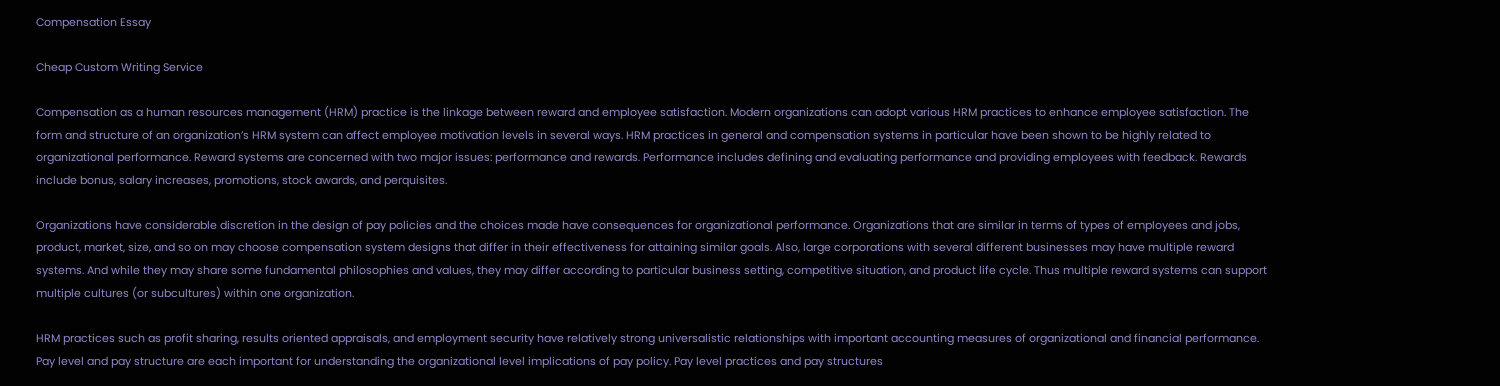Compensation Essay

Cheap Custom Writing Service

Compensation as a human resources management (HRM) practice is the linkage between reward and employee satisfaction. Modern organizations can adopt various HRM practices to enhance employee satisfaction. The form and structure of an organization’s HRM system can affect employee motivation levels in several ways. HRM practices in general and compensation systems in particular have been shown to be highly related to organizational performance. Reward systems are concerned with two major issues: performance and rewards. Performance includes defining and evaluating performance and providing employees with feedback. Rewards include bonus, salary increases, promotions, stock awards, and perquisites.

Organizations have considerable discretion in the design of pay policies and the choices made have consequences for organizational performance. Organizations that are similar in terms of types of employees and jobs, product, market, size, and so on may choose compensation system designs that differ in their effectiveness for attaining similar goals. Also, large corporations with several different businesses may have multiple reward systems. And while they may share some fundamental philosophies and values, they may differ according to particular business setting, competitive situation, and product life cycle. Thus multiple reward systems can support multiple cultures (or subcultures) within one organization.

HRM practices such as profit sharing, results oriented appraisals, and employment security have relatively strong universalistic relationships with important accounting measures of organizational and financial performance. Pay level and pay structure are each important for understanding the organizational level implications of pay policy. Pay level practices and pay structures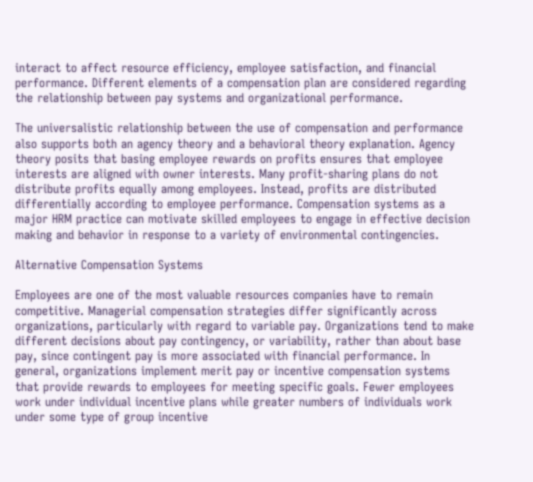interact to affect resource efficiency, employee satisfaction, and financial performance. Different elements of a compensation plan are considered regarding the relationship between pay systems and organizational performance.

The universalistic relationship between the use of compensation and performance also supports both an agency theory and a behavioral theory explanation. Agency theory posits that basing employee rewards on profits ensures that employee interests are aligned with owner interests. Many profit-sharing plans do not distribute profits equally among employees. Instead, profits are distributed differentially according to employee performance. Compensation systems as a major HRM practice can motivate skilled employees to engage in effective decision making and behavior in response to a variety of environmental contingencies.

Alternative Compensation Systems

Employees are one of the most valuable resources companies have to remain competitive. Managerial compensation strategies differ significantly across organizations, particularly with regard to variable pay. Organizations tend to make different decisions about pay contingency, or variability, rather than about base pay, since contingent pay is more associated with financial performance. In general, organizations implement merit pay or incentive compensation systems that provide rewards to employees for meeting specific goals. Fewer employees work under individual incentive plans while greater numbers of individuals work under some type of group incentive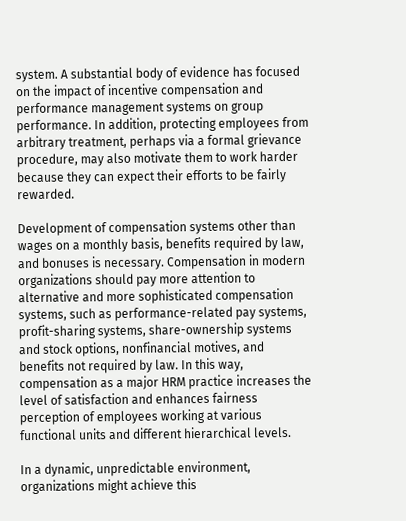system. A substantial body of evidence has focused on the impact of incentive compensation and performance management systems on group performance. In addition, protecting employees from arbitrary treatment, perhaps via a formal grievance procedure, may also motivate them to work harder because they can expect their efforts to be fairly rewarded.

Development of compensation systems other than wages on a monthly basis, benefits required by law, and bonuses is necessary. Compensation in modern organizations should pay more attention to alternative and more sophisticated compensation systems, such as performance-related pay systems, profit-sharing systems, share-ownership systems and stock options, nonfinancial motives, and benefits not required by law. In this way, compensation as a major HRM practice increases the level of satisfaction and enhances fairness perception of employees working at various functional units and different hierarchical levels.

In a dynamic, unpredictable environment, organizations might achieve this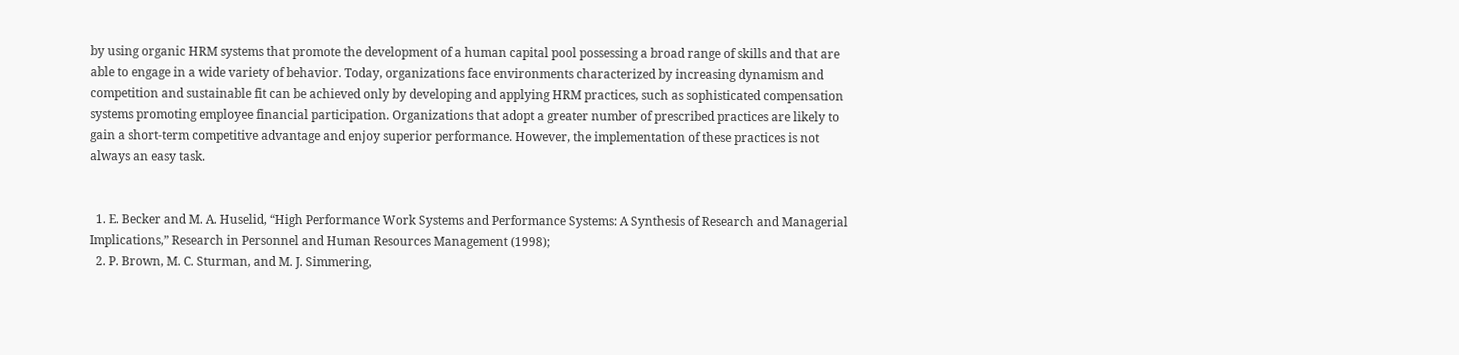by using organic HRM systems that promote the development of a human capital pool possessing a broad range of skills and that are able to engage in a wide variety of behavior. Today, organizations face environments characterized by increasing dynamism and competition and sustainable fit can be achieved only by developing and applying HRM practices, such as sophisticated compensation systems promoting employee financial participation. Organizations that adopt a greater number of prescribed practices are likely to gain a short-term competitive advantage and enjoy superior performance. However, the implementation of these practices is not always an easy task.


  1. E. Becker and M. A. Huselid, “High Performance Work Systems and Performance Systems: A Synthesis of Research and Managerial Implications,” Research in Personnel and Human Resources Management (1998);
  2. P. Brown, M. C. Sturman, and M. J. Simmering,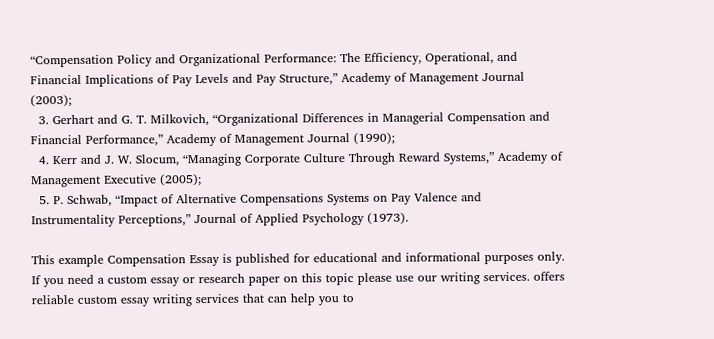“Compensation Policy and Organizational Performance: The Efficiency, Operational, and Financial Implications of Pay Levels and Pay Structure,” Academy of Management Journal (2003);
  3. Gerhart and G. T. Milkovich, “Organizational Differences in Managerial Compensation and Financial Performance,” Academy of Management Journal (1990);
  4. Kerr and J. W. Slocum, “Managing Corporate Culture Through Reward Systems,” Academy of Management Executive (2005);
  5. P. Schwab, “Impact of Alternative Compensations Systems on Pay Valence and Instrumentality Perceptions,” Journal of Applied Psychology (1973).

This example Compensation Essay is published for educational and informational purposes only. If you need a custom essay or research paper on this topic please use our writing services. offers reliable custom essay writing services that can help you to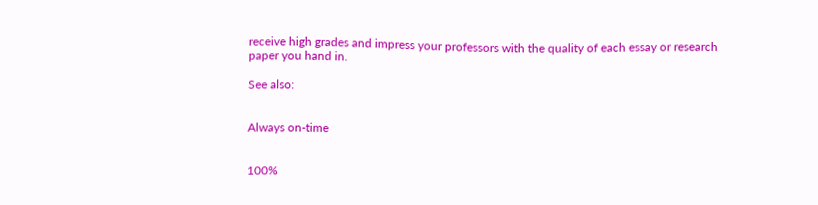receive high grades and impress your professors with the quality of each essay or research paper you hand in.

See also:


Always on-time


100%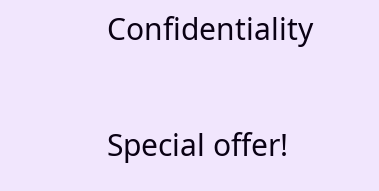Confidentiality

Special offer!